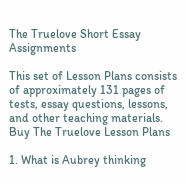The Truelove Short Essay Assignments

This set of Lesson Plans consists of approximately 131 pages of tests, essay questions, lessons, and other teaching materials.
Buy The Truelove Lesson Plans

1. What is Aubrey thinking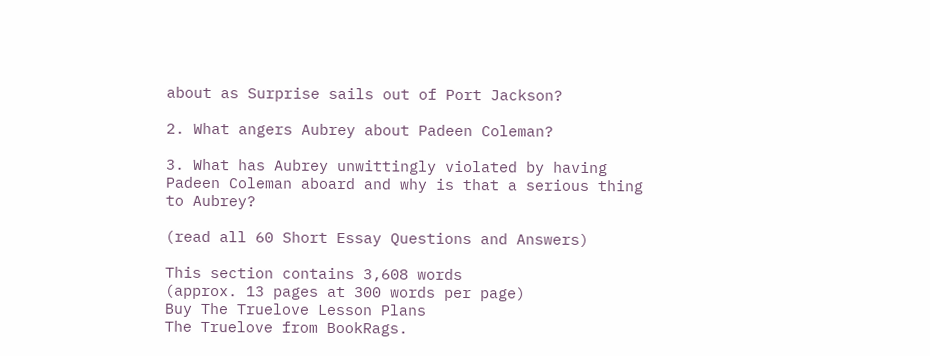about as Surprise sails out of Port Jackson?

2. What angers Aubrey about Padeen Coleman?

3. What has Aubrey unwittingly violated by having Padeen Coleman aboard and why is that a serious thing to Aubrey?

(read all 60 Short Essay Questions and Answers)

This section contains 3,608 words
(approx. 13 pages at 300 words per page)
Buy The Truelove Lesson Plans
The Truelove from BookRags.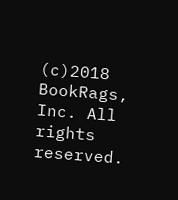(c)2018 BookRags, Inc. All rights reserved.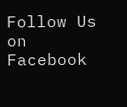Follow Us on Facebook